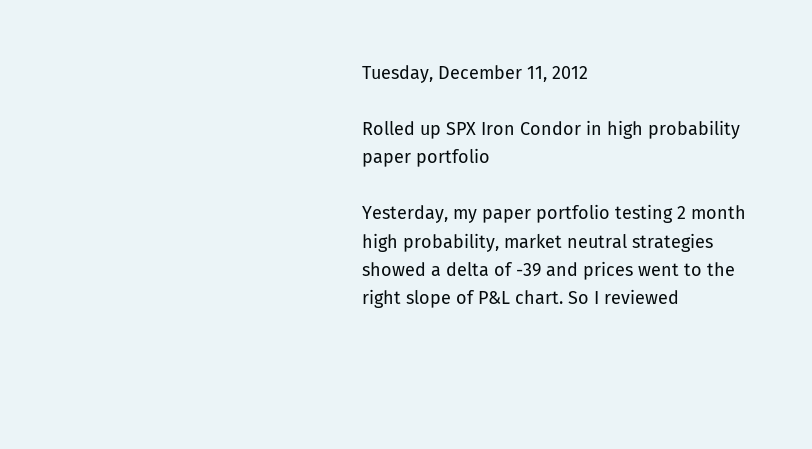Tuesday, December 11, 2012

Rolled up SPX Iron Condor in high probability paper portfolio

Yesterday, my paper portfolio testing 2 month high probability, market neutral strategies showed a delta of -39 and prices went to the right slope of P&L chart. So I reviewed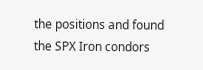the positions and found the SPX Iron condors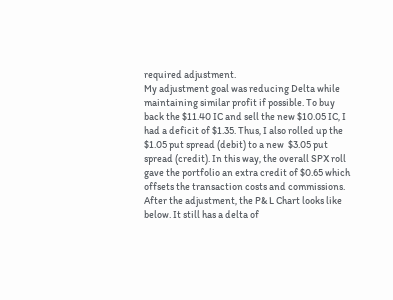required adjustment.
My adjustment goal was reducing Delta while maintaining similar profit if possible. To buy back the $11.40 IC and sell the new $10.05 IC, I had a deficit of $1.35. Thus, I also rolled up the $1.05 put spread (debit) to a new  $3.05 put spread (credit). In this way, the overall SPX roll gave the portfolio an extra credit of $0.65 which offsets the transaction costs and commissions.
After the adjustment, the P& L Chart looks like below. It still has a delta of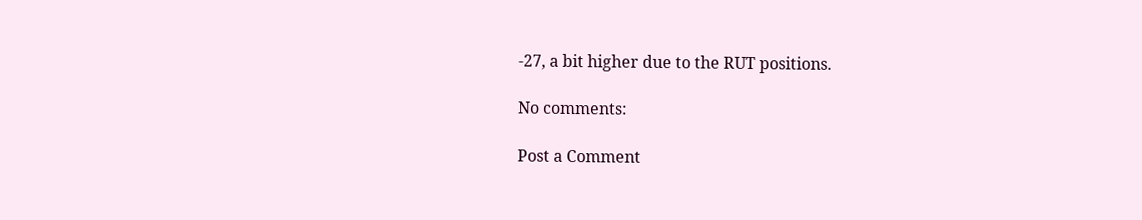-27, a bit higher due to the RUT positions.

No comments:

Post a Comment